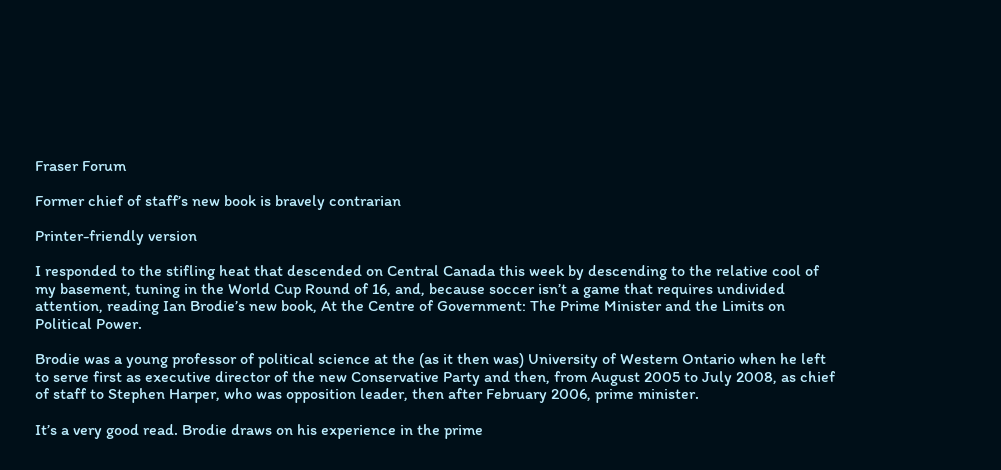Fraser Forum

Former chief of staff’s new book is bravely contrarian

Printer-friendly version

I responded to the stifling heat that descended on Central Canada this week by descending to the relative cool of my basement, tuning in the World Cup Round of 16, and, because soccer isn’t a game that requires undivided attention, reading Ian Brodie’s new book, At the Centre of Government: The Prime Minister and the Limits on Political Power.

Brodie was a young professor of political science at the (as it then was) University of Western Ontario when he left to serve first as executive director of the new Conservative Party and then, from August 2005 to July 2008, as chief of staff to Stephen Harper, who was opposition leader, then after February 2006, prime minister.

It’s a very good read. Brodie draws on his experience in the prime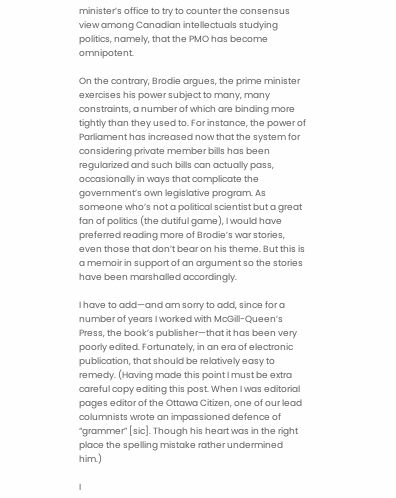minister’s office to try to counter the consensus view among Canadian intellectuals studying politics, namely, that the PMO has become omnipotent.

On the contrary, Brodie argues, the prime minister exercises his power subject to many, many constraints, a number of which are binding more tightly than they used to. For instance, the power of Parliament has increased now that the system for considering private member bills has been regularized and such bills can actually pass, occasionally in ways that complicate the government’s own legislative program. As someone who’s not a political scientist but a great fan of politics (the dutiful game), I would have preferred reading more of Brodie’s war stories, even those that don’t bear on his theme. But this is a memoir in support of an argument so the stories have been marshalled accordingly.

I have to add—and am sorry to add, since for a number of years I worked with McGill-Queen’s Press, the book’s publisher—that it has been very poorly edited. Fortunately, in an era of electronic publication, that should be relatively easy to remedy. (Having made this point I must be extra careful copy editing this post. When I was editorial pages editor of the Ottawa Citizen, one of our lead columnists wrote an impassioned defence of “grammer” [sic]. Though his heart was in the right place the spelling mistake rather undermined him.)

I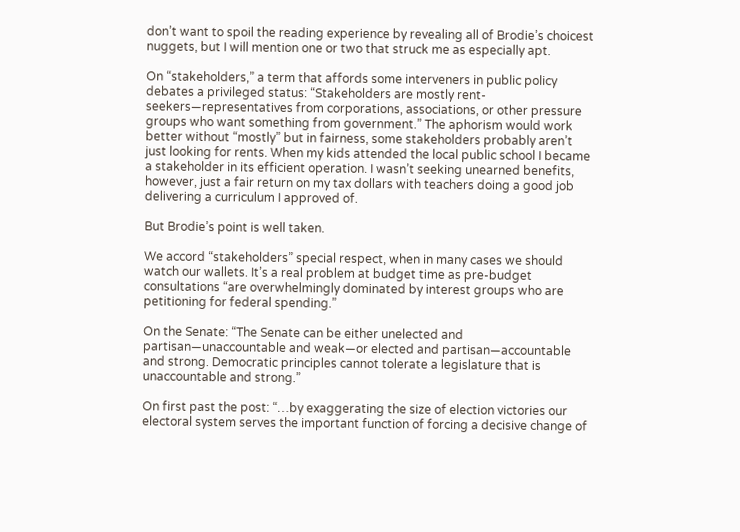don’t want to spoil the reading experience by revealing all of Brodie’s choicest nuggets, but I will mention one or two that struck me as especially apt.

On “stakeholders,” a term that affords some interveners in public policy debates a privileged status: “Stakeholders are mostly rent-seekers—representatives from corporations, associations, or other pressure groups who want something from government.” The aphorism would work better without “mostly” but in fairness, some stakeholders probably aren’t just looking for rents. When my kids attended the local public school I became a stakeholder in its efficient operation. I wasn’t seeking unearned benefits, however, just a fair return on my tax dollars with teachers doing a good job delivering a curriculum I approved of.

But Brodie’s point is well taken.

We accord “stakeholders” special respect, when in many cases we should watch our wallets. It’s a real problem at budget time as pre-budget consultations “are overwhelmingly dominated by interest groups who are petitioning for federal spending.”

On the Senate: “The Senate can be either unelected and partisan—unaccountable and weak—or elected and partisan—accountable and strong. Democratic principles cannot tolerate a legislature that is unaccountable and strong.”

On first past the post: “…by exaggerating the size of election victories our electoral system serves the important function of forcing a decisive change of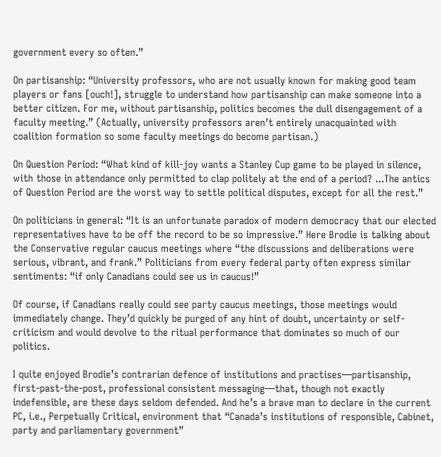government every so often.”

On partisanship: “University professors, who are not usually known for making good team players or fans [ouch!], struggle to understand how partisanship can make someone into a better citizen. For me, without partisanship, politics becomes the dull disengagement of a faculty meeting.” (Actually, university professors aren’t entirely unacquainted with coalition formation so some faculty meetings do become partisan.)

On Question Period: “What kind of kill-joy wants a Stanley Cup game to be played in silence, with those in attendance only permitted to clap politely at the end of a period? ...The antics of Question Period are the worst way to settle political disputes, except for all the rest.”

On politicians in general: “It is an unfortunate paradox of modern democracy that our elected representatives have to be off the record to be so impressive.” Here Brodie is talking about the Conservative regular caucus meetings where “the discussions and deliberations were serious, vibrant, and frank.” Politicians from every federal party often express similar sentiments: “if only Canadians could see us in caucus!”

Of course, if Canadians really could see party caucus meetings, those meetings would immediately change. They’d quickly be purged of any hint of doubt, uncertainty or self-criticism and would devolve to the ritual performance that dominates so much of our politics.

I quite enjoyed Brodie’s contrarian defence of institutions and practises—partisanship, first-past-the-post, professional consistent messaging—that, though not exactly indefensible, are these days seldom defended. And he’s a brave man to declare in the current PC, i.e., Perpetually Critical, environment that “Canada’s institutions of responsible, Cabinet, party and parliamentary government”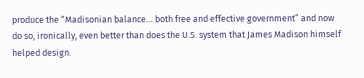produce the “Madisonian balance… both free and effective government” and now do so, ironically, even better than does the U.S. system that James Madison himself helped design.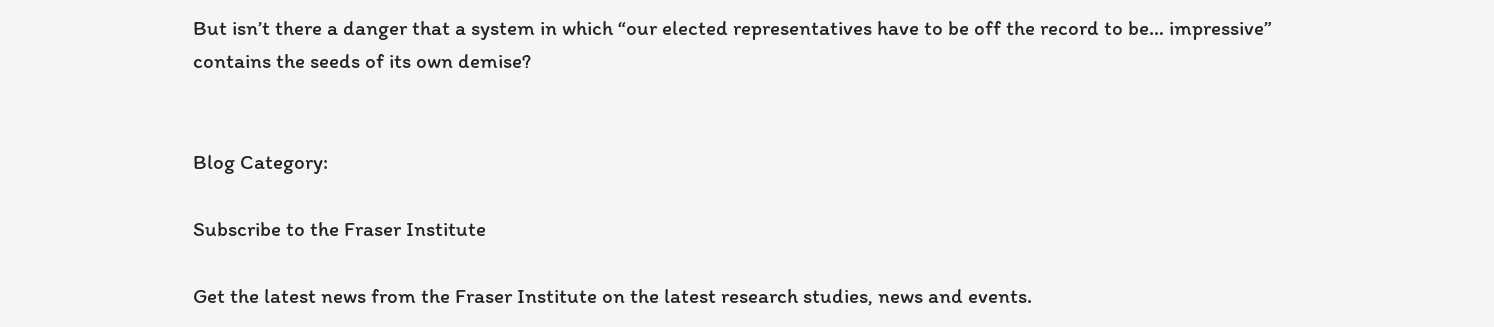But isn’t there a danger that a system in which “our elected representatives have to be off the record to be… impressive” contains the seeds of its own demise?


Blog Category:

Subscribe to the Fraser Institute

Get the latest news from the Fraser Institute on the latest research studies, news and events.